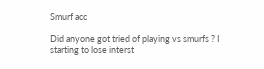Smurf acc

Did anyone got tried of playing vs smurfs ? I starting to lose interst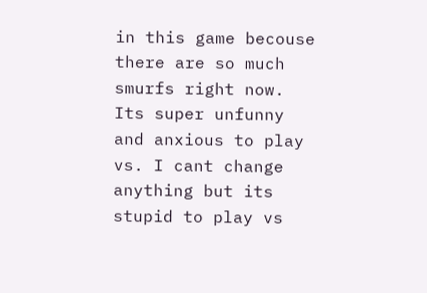in this game becouse there are so much smurfs right now. Its super unfunny and anxious to play vs. I cant change anything but its stupid to play vs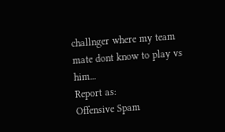challnger where my team mate dont know to play vs him...
Report as:
Offensive Spam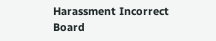Harassment Incorrect Board